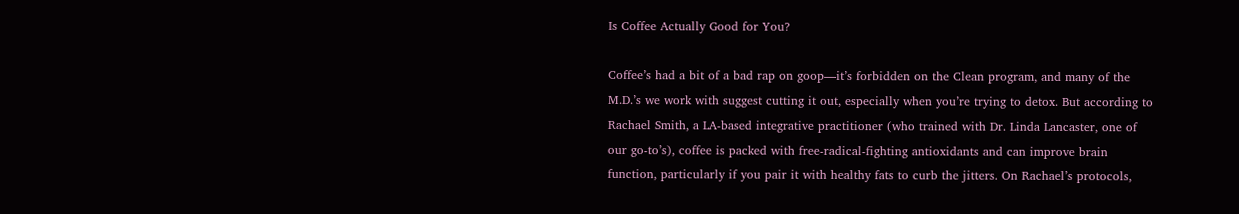Is Coffee Actually Good for You?

Coffee’s had a bit of a bad rap on goop—it’s forbidden on the Clean program, and many of the M.D.’s we work with suggest cutting it out, especially when you’re trying to detox. But according to Rachael Smith, a LA-based integrative practitioner (who trained with Dr. Linda Lancaster, one of our go-to’s), coffee is packed with free-radical-fighting antioxidants and can improve brain function, particularly if you pair it with healthy fats to curb the jitters. On Rachael’s protocols,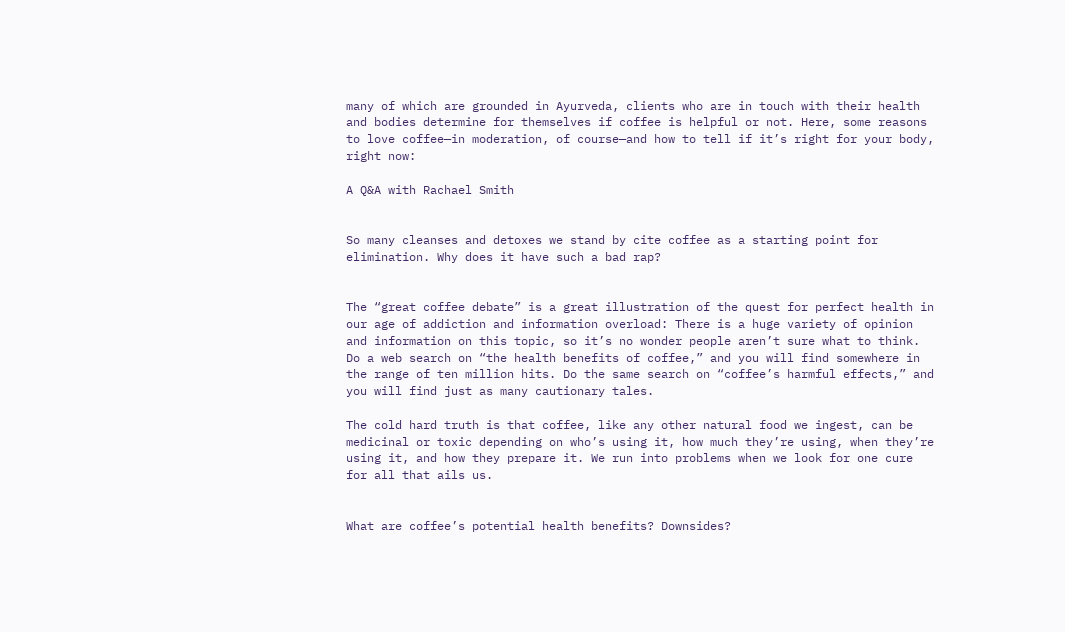many of which are grounded in Ayurveda, clients who are in touch with their health and bodies determine for themselves if coffee is helpful or not. Here, some reasons to love coffee—in moderation, of course—and how to tell if it’s right for your body, right now:

A Q&A with Rachael Smith


So many cleanses and detoxes we stand by cite coffee as a starting point for elimination. Why does it have such a bad rap?


The “great coffee debate” is a great illustration of the quest for perfect health in our age of addiction and information overload: There is a huge variety of opinion and information on this topic, so it’s no wonder people aren’t sure what to think. Do a web search on “the health benefits of coffee,” and you will find somewhere in the range of ten million hits. Do the same search on “coffee’s harmful effects,” and you will find just as many cautionary tales.

The cold hard truth is that coffee, like any other natural food we ingest, can be medicinal or toxic depending on who’s using it, how much they’re using, when they’re using it, and how they prepare it. We run into problems when we look for one cure for all that ails us.


What are coffee’s potential health benefits? Downsides?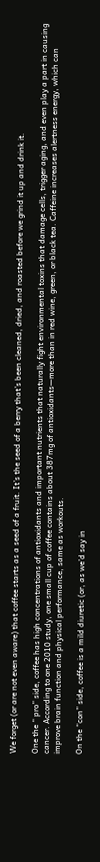We forget (or are not even aware) that coffee starts as a seed of a fruit. It’s the seed of a berry that’s been cleaned, dried, and roasted before we grind it up and drink it.

One the “ pro” side, coffee has high concentrations of antioxidants and important nutrients that naturally fight environmental toxins that damage cells, trigger aging, and even play a part in causing cancer. According to one 2010 study, one small cup of coffee contains about 387mg of antioxidants—more than in red wine, green, or black tea. Caffeine increases alertness energy, which can improve brain function and physical performance, same as workouts.

On the “con” side, coffee is a mild diuretic (or, as we’d say in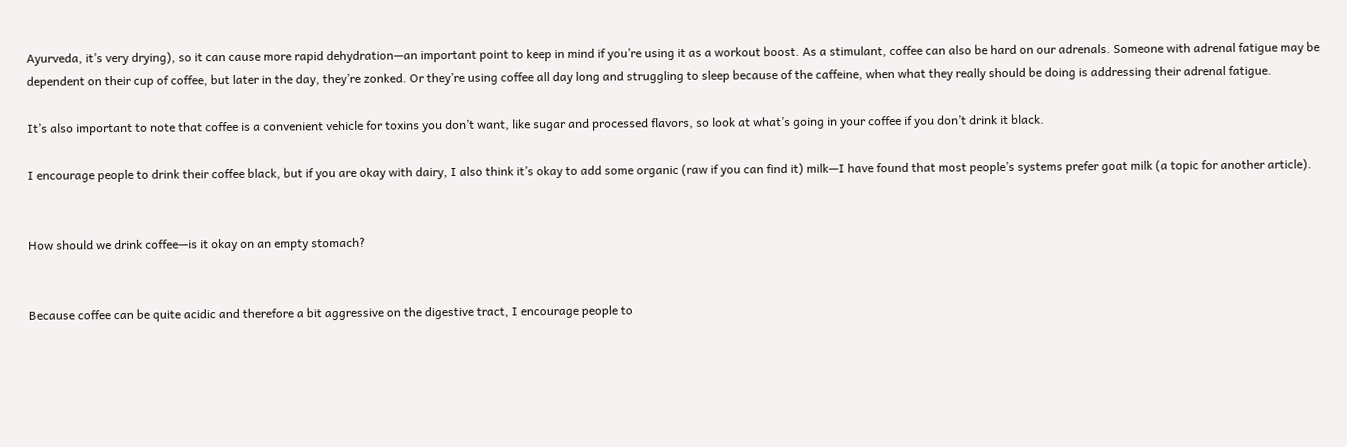Ayurveda, it’s very drying), so it can cause more rapid dehydration—an important point to keep in mind if you’re using it as a workout boost. As a stimulant, coffee can also be hard on our adrenals. Someone with adrenal fatigue may be dependent on their cup of coffee, but later in the day, they’re zonked. Or they’re using coffee all day long and struggling to sleep because of the caffeine, when what they really should be doing is addressing their adrenal fatigue.

It’s also important to note that coffee is a convenient vehicle for toxins you don’t want, like sugar and processed flavors, so look at what’s going in your coffee if you don’t drink it black.

I encourage people to drink their coffee black, but if you are okay with dairy, I also think it’s okay to add some organic (raw if you can find it) milk—I have found that most people’s systems prefer goat milk (a topic for another article).


How should we drink coffee—is it okay on an empty stomach?


Because coffee can be quite acidic and therefore a bit aggressive on the digestive tract, I encourage people to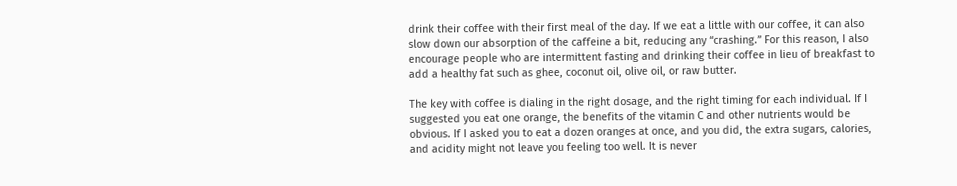drink their coffee with their first meal of the day. If we eat a little with our coffee, it can also slow down our absorption of the caffeine a bit, reducing any “crashing.” For this reason, I also encourage people who are intermittent fasting and drinking their coffee in lieu of breakfast to add a healthy fat such as ghee, coconut oil, olive oil, or raw butter.

The key with coffee is dialing in the right dosage, and the right timing for each individual. If I suggested you eat one orange, the benefits of the vitamin C and other nutrients would be obvious. If I asked you to eat a dozen oranges at once, and you did, the extra sugars, calories, and acidity might not leave you feeling too well. It is never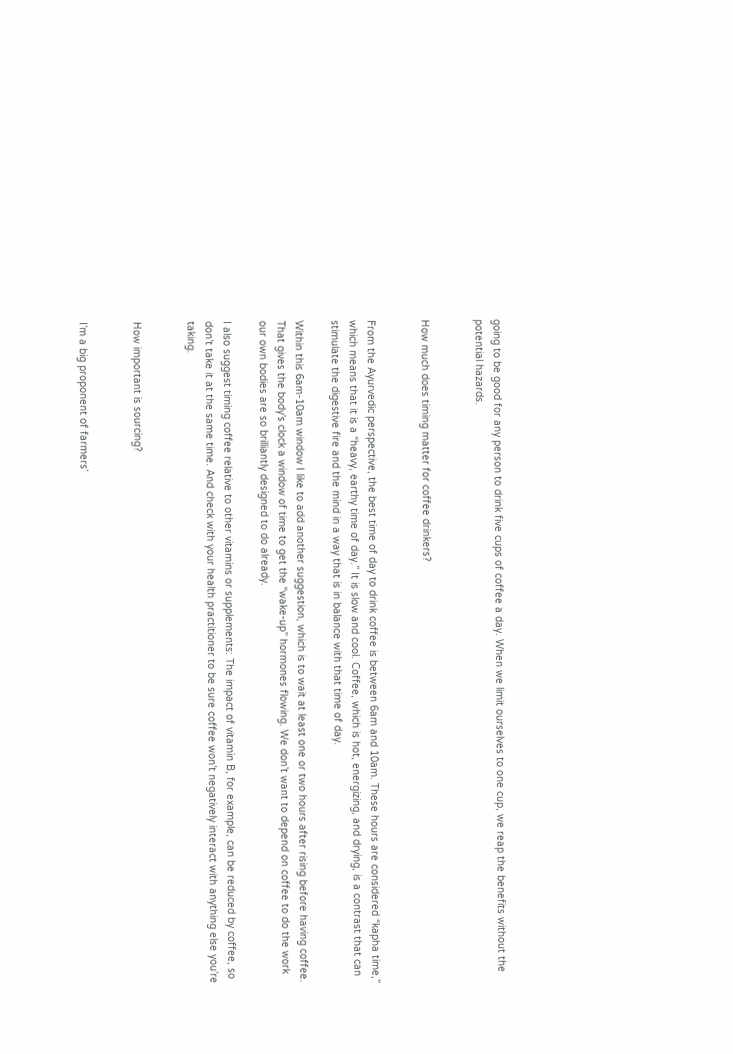going to be good for any person to drink five cups of coffee a day. When we limit ourselves to one cup, we reap the benefits without the potential hazards.


How much does timing matter for coffee drinkers?


From the Ayurvedic perspective, the best time of day to drink coffee is between 6am and 10am. These hours are considered “kapha time,” which means that it is a “heavy, earthy time of day.” It is slow and cool. Coffee, which is hot, energizing, and drying, is a contrast that can stimulate the digestive fire and the mind in a way that is in balance with that time of day.

Within this 6am-10am window I like to add another suggestion, which is to wait at least one or two hours after rising before having coffee. That gives the body’s clock a window of time to get the “wake-up” hormones flowing. We don’t want to depend on coffee to do the work our own bodies are so brilliantly designed to do already.

I also suggest timing coffee relative to other vitamins or supplements: The impact of vitamin B, for example, can be reduced by coffee, so don’t take it at the same time. And check with your health practitioner to be sure coffee won’t negatively interact with anything else you’re taking.


How important is sourcing?


I’m a big proponent of farmers’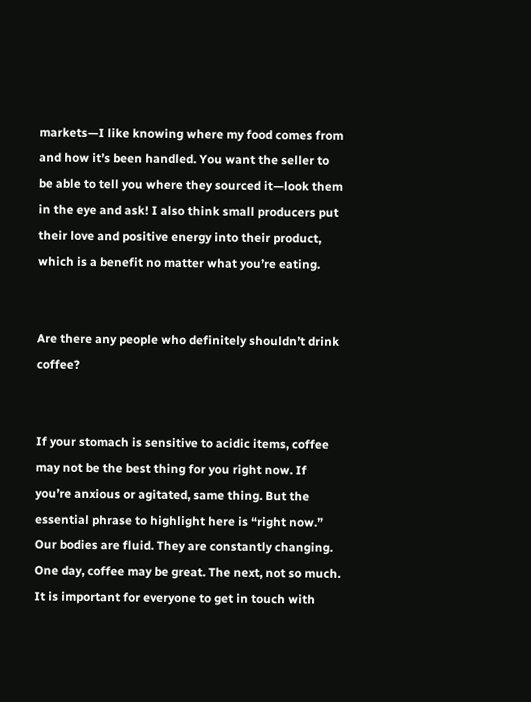markets—I like knowing where my food comes from and how it’s been handled. You want the seller to be able to tell you where they sourced it—look them in the eye and ask! I also think small producers put their love and positive energy into their product, which is a benefit no matter what you’re eating.


Are there any people who definitely shouldn’t drink coffee?


If your stomach is sensitive to acidic items, coffee may not be the best thing for you right now. If you’re anxious or agitated, same thing. But the essential phrase to highlight here is “right now.” Our bodies are fluid. They are constantly changing. One day, coffee may be great. The next, not so much. It is important for everyone to get in touch with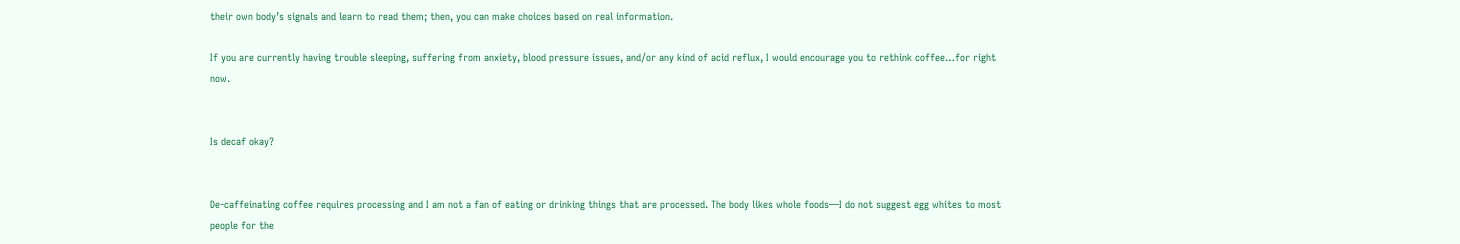their own body’s signals and learn to read them; then, you can make choices based on real information.

If you are currently having trouble sleeping, suffering from anxiety, blood pressure issues, and/or any kind of acid reflux, I would encourage you to rethink coffee…for right now.


Is decaf okay?


De-caffeinating coffee requires processing and I am not a fan of eating or drinking things that are processed. The body likes whole foods—I do not suggest egg whites to most people for the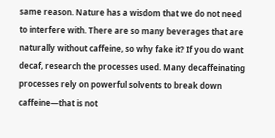same reason. Nature has a wisdom that we do not need to interfere with. There are so many beverages that are naturally without caffeine, so why fake it? If you do want decaf, research the processes used. Many decaffeinating processes rely on powerful solvents to break down caffeine—that is not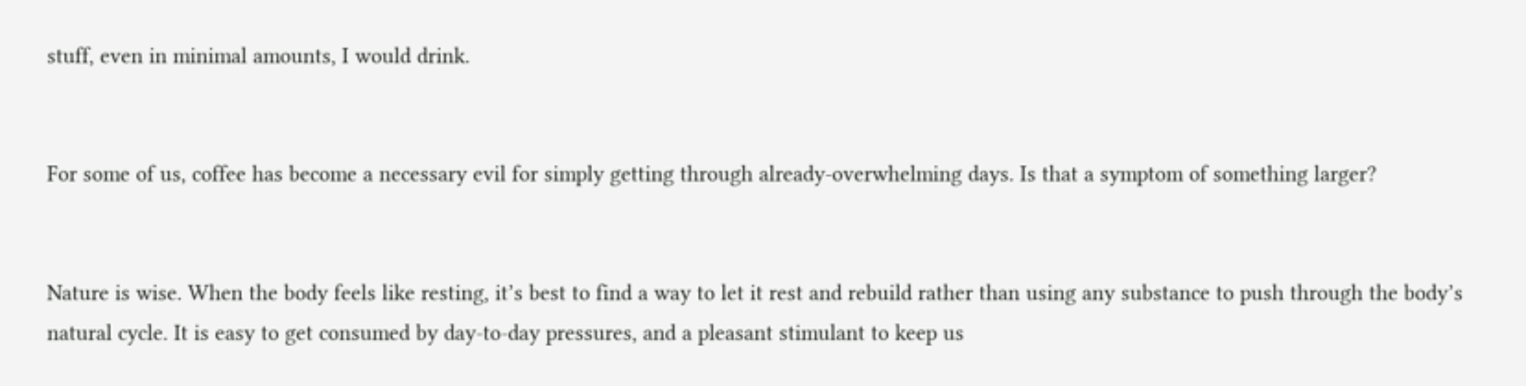stuff, even in minimal amounts, I would drink.


For some of us, coffee has become a necessary evil for simply getting through already-overwhelming days. Is that a symptom of something larger?


Nature is wise. When the body feels like resting, it’s best to find a way to let it rest and rebuild rather than using any substance to push through the body’s natural cycle. It is easy to get consumed by day-to-day pressures, and a pleasant stimulant to keep us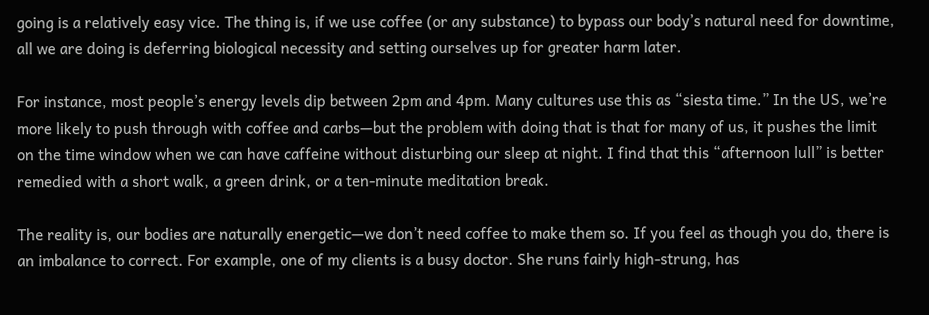going is a relatively easy vice. The thing is, if we use coffee (or any substance) to bypass our body’s natural need for downtime, all we are doing is deferring biological necessity and setting ourselves up for greater harm later.

For instance, most people’s energy levels dip between 2pm and 4pm. Many cultures use this as “siesta time.” In the US, we’re more likely to push through with coffee and carbs—but the problem with doing that is that for many of us, it pushes the limit on the time window when we can have caffeine without disturbing our sleep at night. I find that this “afternoon lull” is better remedied with a short walk, a green drink, or a ten-minute meditation break.

The reality is, our bodies are naturally energetic—we don’t need coffee to make them so. If you feel as though you do, there is an imbalance to correct. For example, one of my clients is a busy doctor. She runs fairly high-strung, has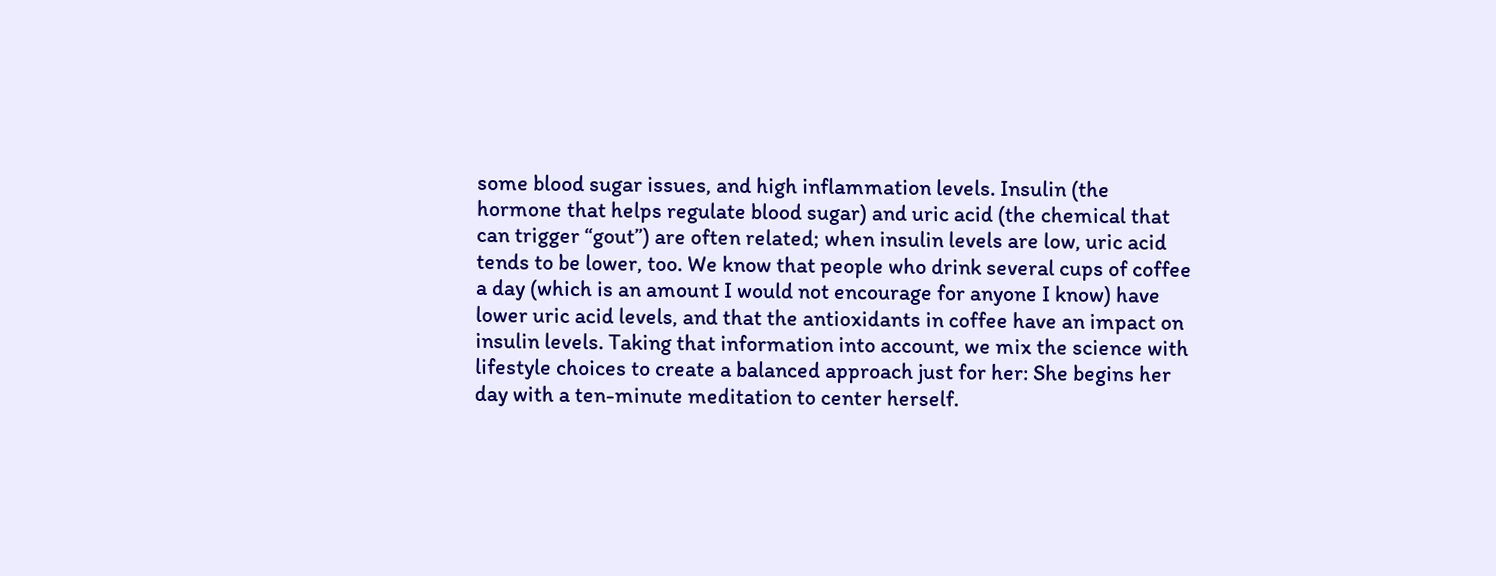some blood sugar issues, and high inflammation levels. Insulin (the hormone that helps regulate blood sugar) and uric acid (the chemical that can trigger “gout”) are often related; when insulin levels are low, uric acid tends to be lower, too. We know that people who drink several cups of coffee a day (which is an amount I would not encourage for anyone I know) have lower uric acid levels, and that the antioxidants in coffee have an impact on insulin levels. Taking that information into account, we mix the science with lifestyle choices to create a balanced approach just for her: She begins her day with a ten-minute meditation to center herself.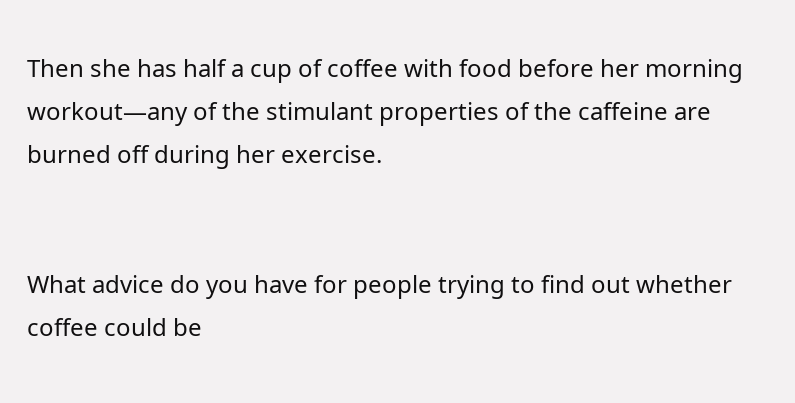Then she has half a cup of coffee with food before her morning workout—any of the stimulant properties of the caffeine are burned off during her exercise.


What advice do you have for people trying to find out whether coffee could be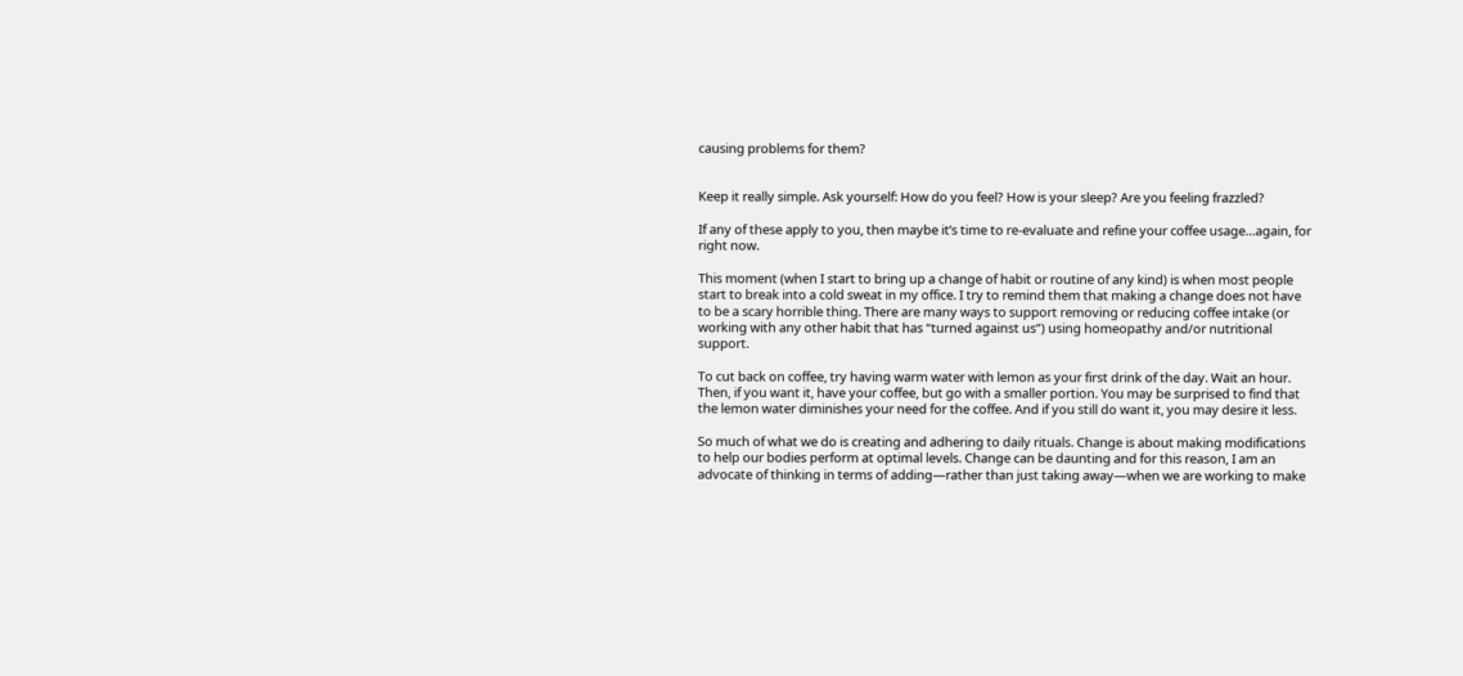causing problems for them?


Keep it really simple. Ask yourself: How do you feel? How is your sleep? Are you feeling frazzled?

If any of these apply to you, then maybe it’s time to re-evaluate and refine your coffee usage…again, for right now.

This moment (when I start to bring up a change of habit or routine of any kind) is when most people start to break into a cold sweat in my office. I try to remind them that making a change does not have to be a scary horrible thing. There are many ways to support removing or reducing coffee intake (or working with any other habit that has “turned against us”) using homeopathy and/or nutritional support.

To cut back on coffee, try having warm water with lemon as your first drink of the day. Wait an hour. Then, if you want it, have your coffee, but go with a smaller portion. You may be surprised to find that the lemon water diminishes your need for the coffee. And if you still do want it, you may desire it less.

So much of what we do is creating and adhering to daily rituals. Change is about making modifications to help our bodies perform at optimal levels. Change can be daunting and for this reason, I am an advocate of thinking in terms of adding—rather than just taking away—when we are working to make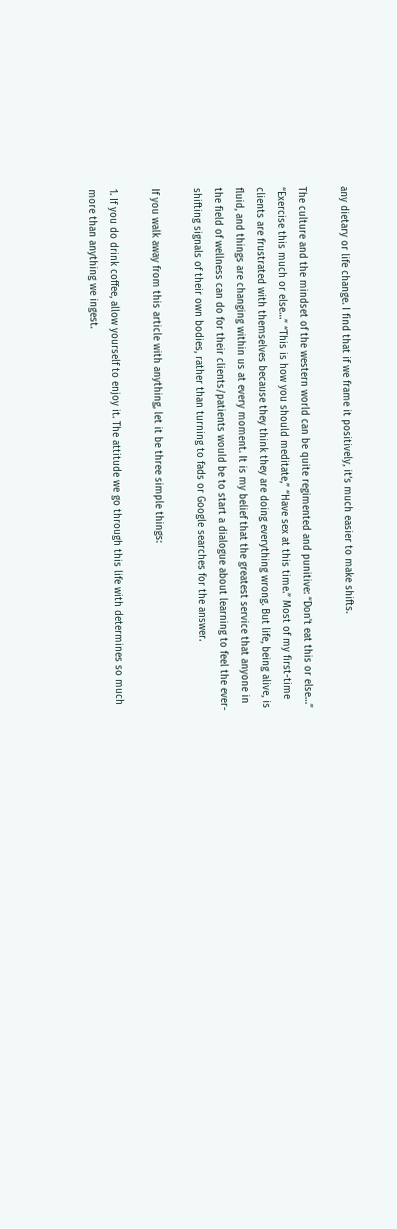any dietary or life change. I find that if we frame it positively, it’s much easier to make shifts.

The culture and the mindset of the western world can be quite regimented and punitive: “Don’t eat this or else…” “Exercise this much or else…” “This is how you should meditate,” “Have sex at this time.” Most of my first-time clients are frustrated with themselves because they think they are doing everything wrong. But life, being alive, is fluid, and things are changing within us at every moment. It is my belief that the greatest service that anyone in the field of wellness can do for their clients/patients would be to start a dialogue about learning to feel the ever-shifting signals of their own bodies, rather than turning to fads or Google searches for the answer.

If you walk away from this article with anything, let it be three simple things:

1. If you do drink coffee, allow yourself to enjoy it. The attitude we go through this life with determines so much more than anything we ingest.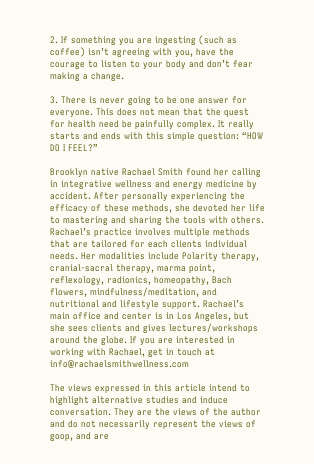2. If something you are ingesting (such as coffee) isn’t agreeing with you, have the courage to listen to your body and don’t fear making a change.

3. There is never going to be one answer for everyone. This does not mean that the quest for health need be painfully complex. It really starts and ends with this simple question: “HOW DO I FEEL?”

Brooklyn native Rachael Smith found her calling in integrative wellness and energy medicine by accident. After personally experiencing the efficacy of these methods, she devoted her life to mastering and sharing the tools with others. Rachael’s practice involves multiple methods that are tailored for each clients individual needs. Her modalities include Polarity therapy, cranial-sacral therapy, marma point, reflexology, radionics, homeopathy, Bach flowers, mindfulness/meditation, and nutritional and lifestyle support. Rachael’s main office and center is in Los Angeles, but she sees clients and gives lectures/workshops around the globe. If you are interested in working with Rachael, get in touch at info@rachaelsmithwellness.com

The views expressed in this article intend to highlight alternative studies and induce conversation. They are the views of the author and do not necessarily represent the views of goop, and are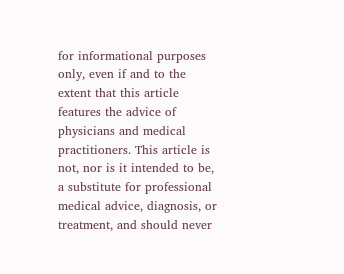for informational purposes only, even if and to the extent that this article features the advice of physicians and medical practitioners. This article is not, nor is it intended to be, a substitute for professional medical advice, diagnosis, or treatment, and should never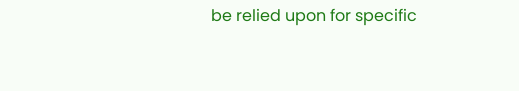be relied upon for specific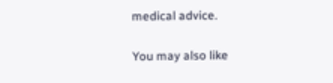medical advice.

You may also like